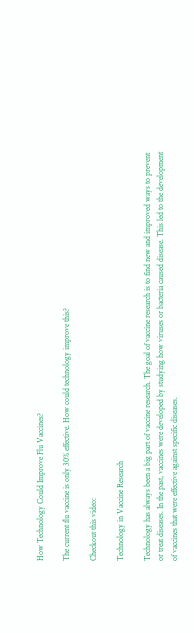How Technology Could Improve Flu Vaccines?

The current flu vaccine is only 30% effective. How could technology improve this?

Checkout this video:

Technology in Vaccine Research

Technology has always been a big part of vaccine research. The goal of vaccine research is to find new and improved ways to prevent or treat diseases. In the past, vaccines were developed by studying how viruses or bacteria caused disease. This led to the development of vaccines that were effective against specific diseases.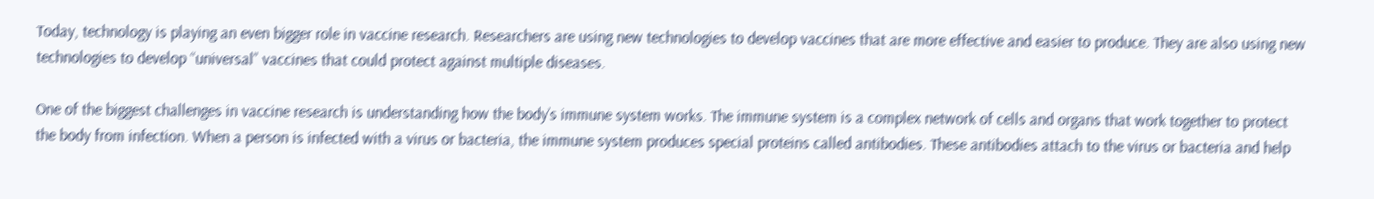Today, technology is playing an even bigger role in vaccine research. Researchers are using new technologies to develop vaccines that are more effective and easier to produce. They are also using new technologies to develop “universal” vaccines that could protect against multiple diseases.

One of the biggest challenges in vaccine research is understanding how the body’s immune system works. The immune system is a complex network of cells and organs that work together to protect the body from infection. When a person is infected with a virus or bacteria, the immune system produces special proteins called antibodies. These antibodies attach to the virus or bacteria and help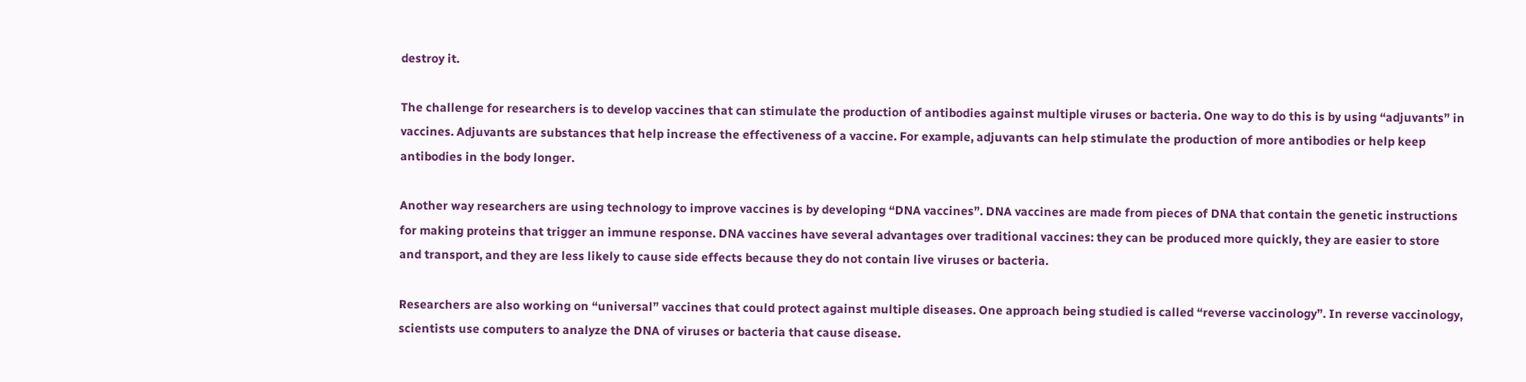destroy it.

The challenge for researchers is to develop vaccines that can stimulate the production of antibodies against multiple viruses or bacteria. One way to do this is by using “adjuvants” in vaccines. Adjuvants are substances that help increase the effectiveness of a vaccine. For example, adjuvants can help stimulate the production of more antibodies or help keep antibodies in the body longer.

Another way researchers are using technology to improve vaccines is by developing “DNA vaccines”. DNA vaccines are made from pieces of DNA that contain the genetic instructions for making proteins that trigger an immune response. DNA vaccines have several advantages over traditional vaccines: they can be produced more quickly, they are easier to store and transport, and they are less likely to cause side effects because they do not contain live viruses or bacteria.

Researchers are also working on “universal” vaccines that could protect against multiple diseases. One approach being studied is called “reverse vaccinology”. In reverse vaccinology, scientists use computers to analyze the DNA of viruses or bacteria that cause disease.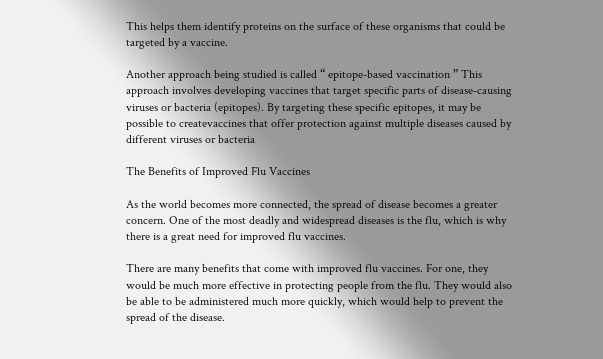This helps them identify proteins on the surface of these organisms that could be targeted by a vaccine.

Another approach being studied is called “ epitope-based vaccination ” This approach involves developing vaccines that target specific parts of disease-causing viruses or bacteria (epitopes). By targeting these specific epitopes, it may be possible to createvaccines that offer protection against multiple diseases caused by different viruses or bacteria

The Benefits of Improved Flu Vaccines

As the world becomes more connected, the spread of disease becomes a greater concern. One of the most deadly and widespread diseases is the flu, which is why there is a great need for improved flu vaccines.

There are many benefits that come with improved flu vaccines. For one, they would be much more effective in protecting people from the flu. They would also be able to be administered much more quickly, which would help to prevent the spread of the disease.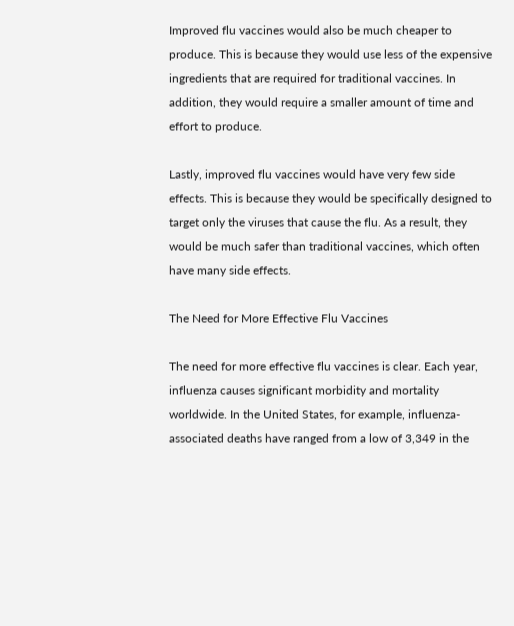Improved flu vaccines would also be much cheaper to produce. This is because they would use less of the expensive ingredients that are required for traditional vaccines. In addition, they would require a smaller amount of time and effort to produce.

Lastly, improved flu vaccines would have very few side effects. This is because they would be specifically designed to target only the viruses that cause the flu. As a result, they would be much safer than traditional vaccines, which often have many side effects.

The Need for More Effective Flu Vaccines

The need for more effective flu vaccines is clear. Each year, influenza causes significant morbidity and mortality worldwide. In the United States, for example, influenza-associated deaths have ranged from a low of 3,349 in the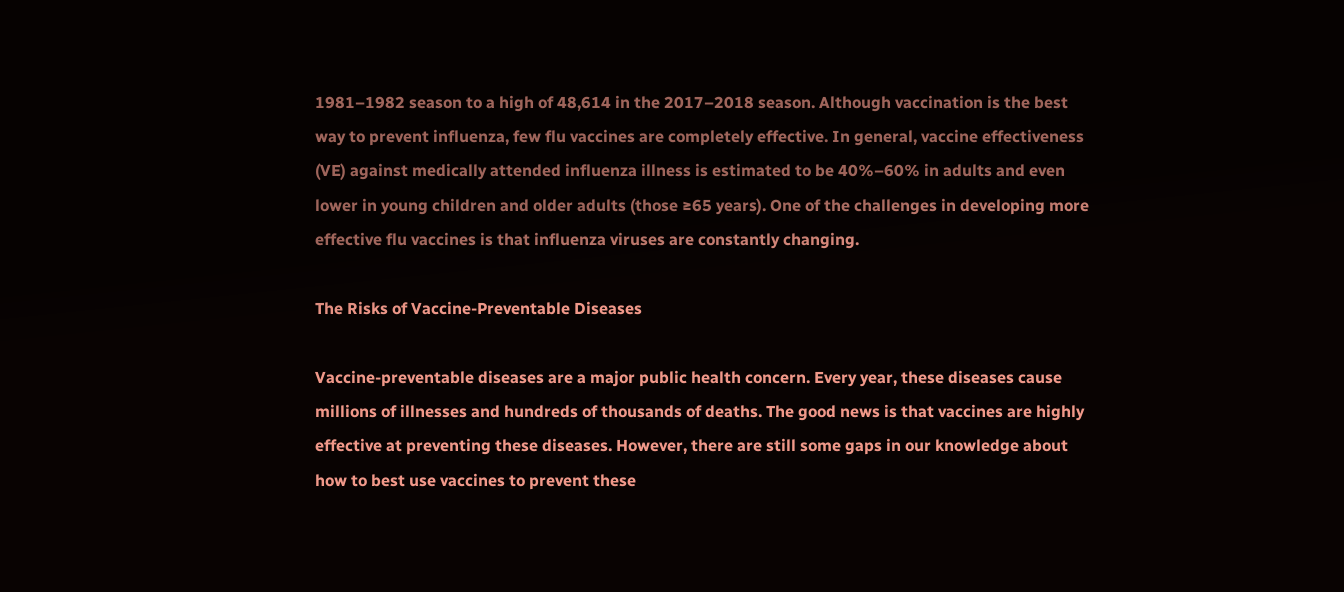1981–1982 season to a high of 48,614 in the 2017–2018 season. Although vaccination is the best way to prevent influenza, few flu vaccines are completely effective. In general, vaccine effectiveness (VE) against medically attended influenza illness is estimated to be 40%–60% in adults and even lower in young children and older adults (those ≥65 years). One of the challenges in developing more effective flu vaccines is that influenza viruses are constantly changing.

The Risks of Vaccine-Preventable Diseases

Vaccine-preventable diseases are a major public health concern. Every year, these diseases cause millions of illnesses and hundreds of thousands of deaths. The good news is that vaccines are highly effective at preventing these diseases. However, there are still some gaps in our knowledge about how to best use vaccines to prevent these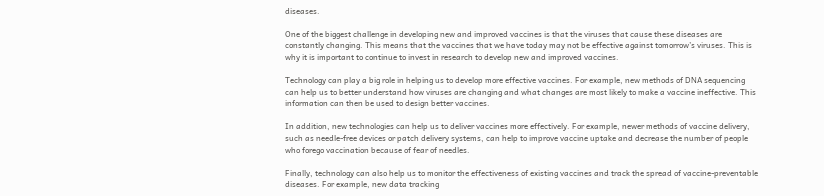diseases.

One of the biggest challenge in developing new and improved vaccines is that the viruses that cause these diseases are constantly changing. This means that the vaccines that we have today may not be effective against tomorrow’s viruses. This is why it is important to continue to invest in research to develop new and improved vaccines.

Technology can play a big role in helping us to develop more effective vaccines. For example, new methods of DNA sequencing can help us to better understand how viruses are changing and what changes are most likely to make a vaccine ineffective. This information can then be used to design better vaccines.

In addition, new technologies can help us to deliver vaccines more effectively. For example, newer methods of vaccine delivery, such as needle-free devices or patch delivery systems, can help to improve vaccine uptake and decrease the number of people who forego vaccination because of fear of needles.

Finally, technology can also help us to monitor the effectiveness of existing vaccines and track the spread of vaccine-preventable diseases. For example, new data tracking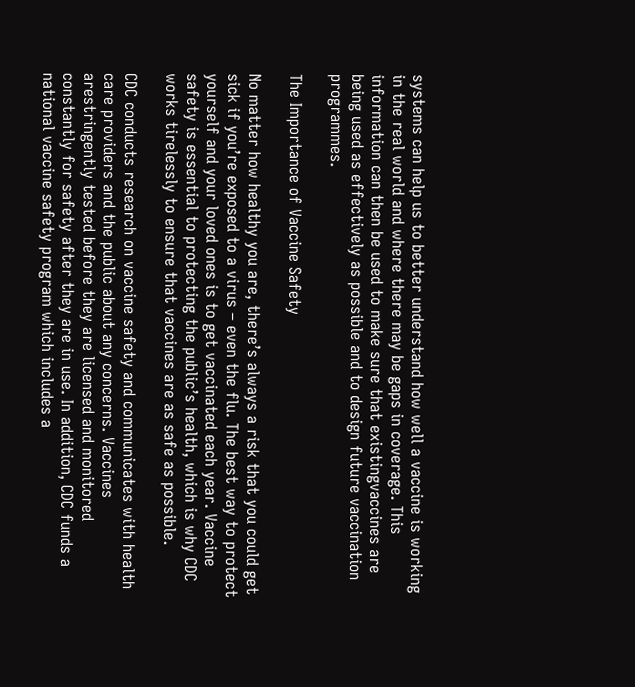systems can help us to better understand how well a vaccine is working in the real world and where there may be gaps in coverage. This information can then be used to make sure that existingvaccines are being used as effectively as possible and to design future vaccination programmes.

The Importance of Vaccine Safety

No matter how healthy you are, there’s always a risk that you could get sick if you’re exposed to a virus – even the flu. The best way to protect yourself and your loved ones is to get vaccinated each year. Vaccine safety is essential to protecting the public’s health, which is why CDC works tirelessly to ensure that vaccines are as safe as possible.

CDC conducts research on vaccine safety and communicates with health care providers and the public about any concerns. Vaccines arestringently tested before they are licensed and monitored constantly for safety after they are in use. In addition, CDC funds a national vaccine safety program which includes a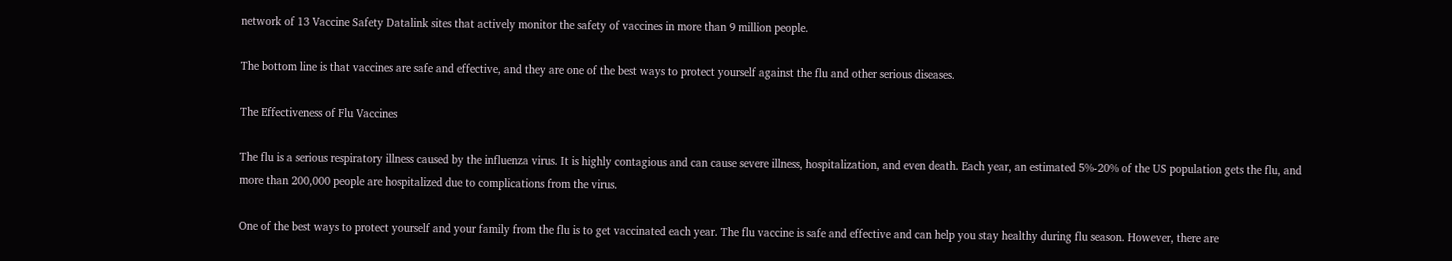network of 13 Vaccine Safety Datalink sites that actively monitor the safety of vaccines in more than 9 million people.

The bottom line is that vaccines are safe and effective, and they are one of the best ways to protect yourself against the flu and other serious diseases.

The Effectiveness of Flu Vaccines

The flu is a serious respiratory illness caused by the influenza virus. It is highly contagious and can cause severe illness, hospitalization, and even death. Each year, an estimated 5%-20% of the US population gets the flu, and more than 200,000 people are hospitalized due to complications from the virus.

One of the best ways to protect yourself and your family from the flu is to get vaccinated each year. The flu vaccine is safe and effective and can help you stay healthy during flu season. However, there are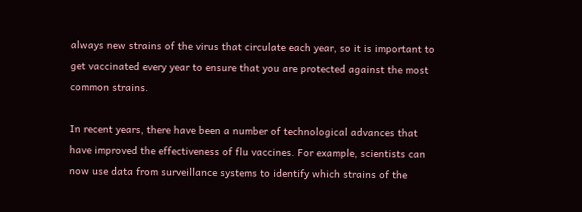always new strains of the virus that circulate each year, so it is important to get vaccinated every year to ensure that you are protected against the most common strains.

In recent years, there have been a number of technological advances that have improved the effectiveness of flu vaccines. For example, scientists can now use data from surveillance systems to identify which strains of the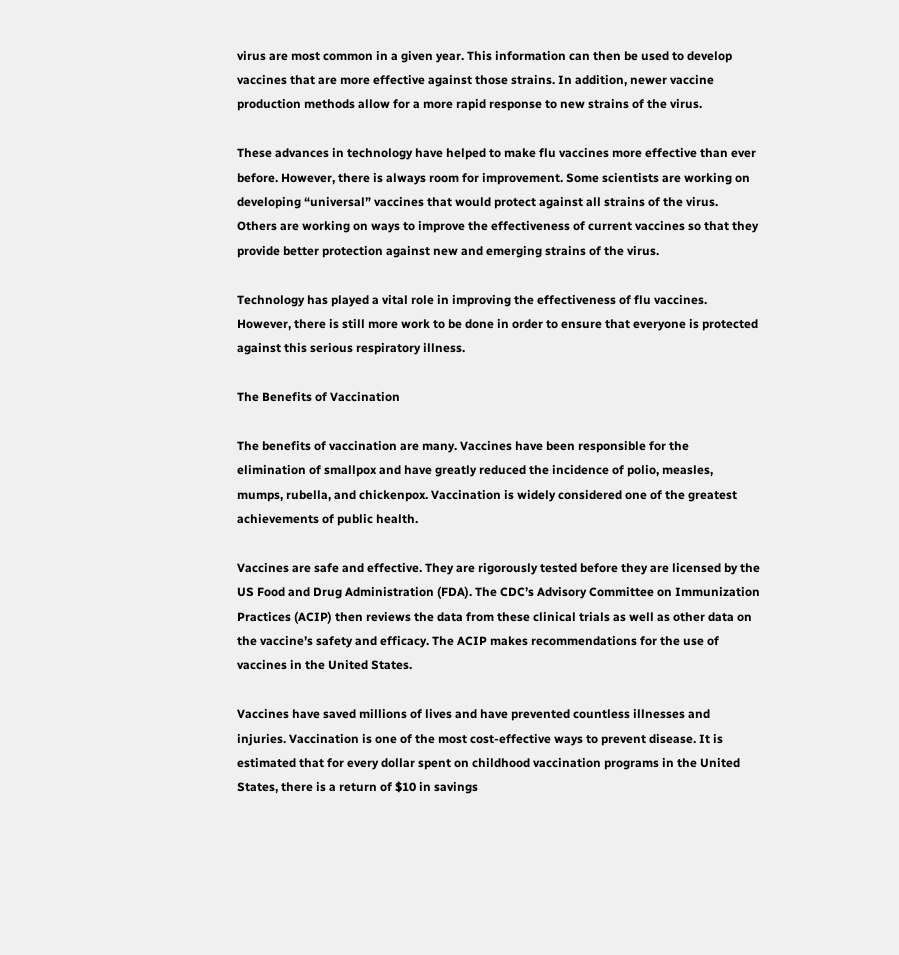virus are most common in a given year. This information can then be used to develop vaccines that are more effective against those strains. In addition, newer vaccine production methods allow for a more rapid response to new strains of the virus.

These advances in technology have helped to make flu vaccines more effective than ever before. However, there is always room for improvement. Some scientists are working on developing “universal” vaccines that would protect against all strains of the virus. Others are working on ways to improve the effectiveness of current vaccines so that they provide better protection against new and emerging strains of the virus.

Technology has played a vital role in improving the effectiveness of flu vaccines. However, there is still more work to be done in order to ensure that everyone is protected against this serious respiratory illness.

The Benefits of Vaccination

The benefits of vaccination are many. Vaccines have been responsible for the elimination of smallpox and have greatly reduced the incidence of polio, measles, mumps, rubella, and chickenpox. Vaccination is widely considered one of the greatest achievements of public health.

Vaccines are safe and effective. They are rigorously tested before they are licensed by the US Food and Drug Administration (FDA). The CDC’s Advisory Committee on Immunization Practices (ACIP) then reviews the data from these clinical trials as well as other data on the vaccine’s safety and efficacy. The ACIP makes recommendations for the use of vaccines in the United States.

Vaccines have saved millions of lives and have prevented countless illnesses and injuries. Vaccination is one of the most cost-effective ways to prevent disease. It is estimated that for every dollar spent on childhood vaccination programs in the United States, there is a return of $10 in savings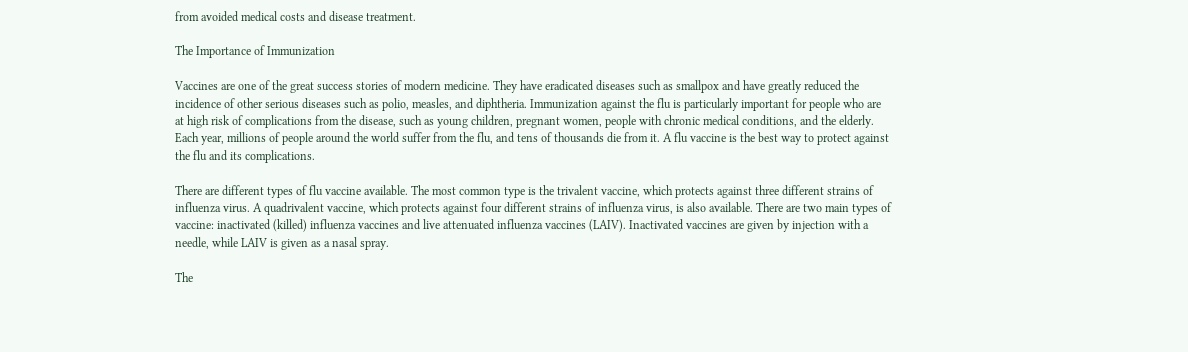from avoided medical costs and disease treatment.

The Importance of Immunization

Vaccines are one of the great success stories of modern medicine. They have eradicated diseases such as smallpox and have greatly reduced the incidence of other serious diseases such as polio, measles, and diphtheria. Immunization against the flu is particularly important for people who are at high risk of complications from the disease, such as young children, pregnant women, people with chronic medical conditions, and the elderly. Each year, millions of people around the world suffer from the flu, and tens of thousands die from it. A flu vaccine is the best way to protect against the flu and its complications.

There are different types of flu vaccine available. The most common type is the trivalent vaccine, which protects against three different strains of influenza virus. A quadrivalent vaccine, which protects against four different strains of influenza virus, is also available. There are two main types of vaccine: inactivated (killed) influenza vaccines and live attenuated influenza vaccines (LAIV). Inactivated vaccines are given by injection with a needle, while LAIV is given as a nasal spray.

The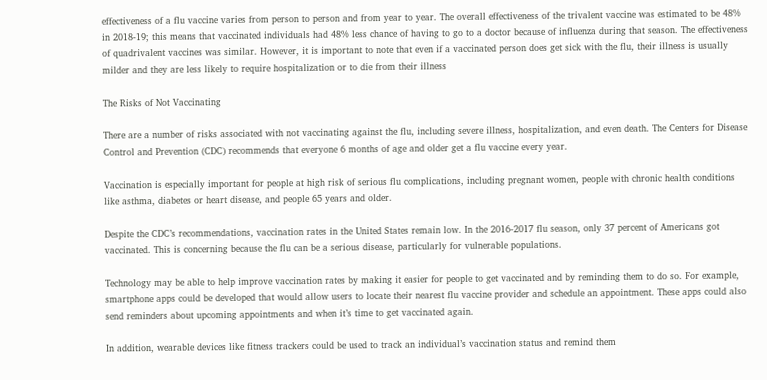effectiveness of a flu vaccine varies from person to person and from year to year. The overall effectiveness of the trivalent vaccine was estimated to be 48% in 2018-19; this means that vaccinated individuals had 48% less chance of having to go to a doctor because of influenza during that season. The effectiveness of quadrivalent vaccines was similar. However, it is important to note that even if a vaccinated person does get sick with the flu, their illness is usually milder and they are less likely to require hospitalization or to die from their illness

The Risks of Not Vaccinating

There are a number of risks associated with not vaccinating against the flu, including severe illness, hospitalization, and even death. The Centers for Disease Control and Prevention (CDC) recommends that everyone 6 months of age and older get a flu vaccine every year.

Vaccination is especially important for people at high risk of serious flu complications, including pregnant women, people with chronic health conditions like asthma, diabetes or heart disease, and people 65 years and older.

Despite the CDC’s recommendations, vaccination rates in the United States remain low. In the 2016-2017 flu season, only 37 percent of Americans got vaccinated. This is concerning because the flu can be a serious disease, particularly for vulnerable populations.

Technology may be able to help improve vaccination rates by making it easier for people to get vaccinated and by reminding them to do so. For example, smartphone apps could be developed that would allow users to locate their nearest flu vaccine provider and schedule an appointment. These apps could also send reminders about upcoming appointments and when it’s time to get vaccinated again.

In addition, wearable devices like fitness trackers could be used to track an individual’s vaccination status and remind them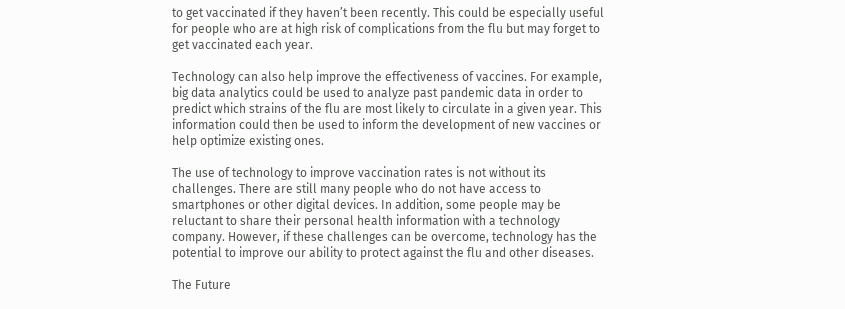to get vaccinated if they haven’t been recently. This could be especially useful for people who are at high risk of complications from the flu but may forget to get vaccinated each year.

Technology can also help improve the effectiveness of vaccines. For example, big data analytics could be used to analyze past pandemic data in order to predict which strains of the flu are most likely to circulate in a given year. This information could then be used to inform the development of new vaccines or help optimize existing ones.

The use of technology to improve vaccination rates is not without its challenges. There are still many people who do not have access to smartphones or other digital devices. In addition, some people may be reluctant to share their personal health information with a technology company. However, if these challenges can be overcome, technology has the potential to improve our ability to protect against the flu and other diseases.

The Future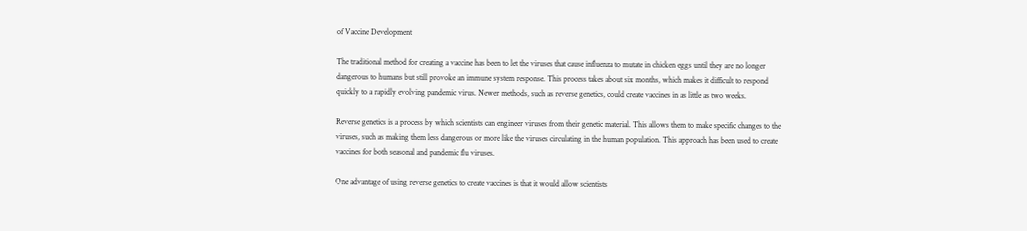of Vaccine Development

The traditional method for creating a vaccine has been to let the viruses that cause influenza to mutate in chicken eggs until they are no longer dangerous to humans but still provoke an immune system response. This process takes about six months, which makes it difficult to respond quickly to a rapidly evolving pandemic virus. Newer methods, such as reverse genetics, could create vaccines in as little as two weeks.

Reverse genetics is a process by which scientists can engineer viruses from their genetic material. This allows them to make specific changes to the viruses, such as making them less dangerous or more like the viruses circulating in the human population. This approach has been used to create vaccines for both seasonal and pandemic flu viruses.

One advantage of using reverse genetics to create vaccines is that it would allow scientists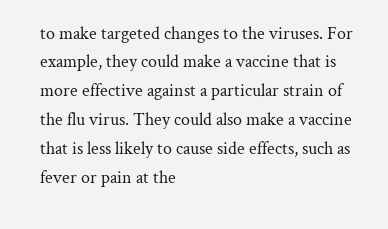to make targeted changes to the viruses. For example, they could make a vaccine that is more effective against a particular strain of the flu virus. They could also make a vaccine that is less likely to cause side effects, such as fever or pain at the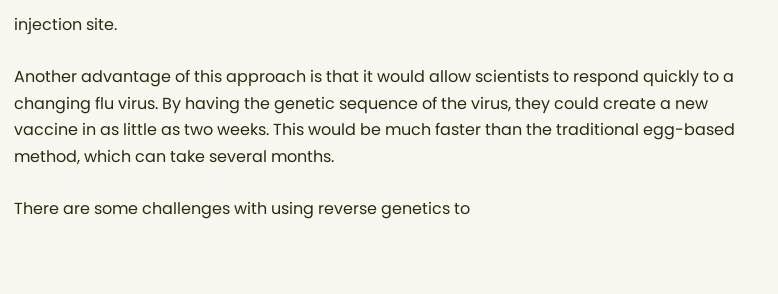injection site.

Another advantage of this approach is that it would allow scientists to respond quickly to a changing flu virus. By having the genetic sequence of the virus, they could create a new vaccine in as little as two weeks. This would be much faster than the traditional egg-based method, which can take several months.

There are some challenges with using reverse genetics to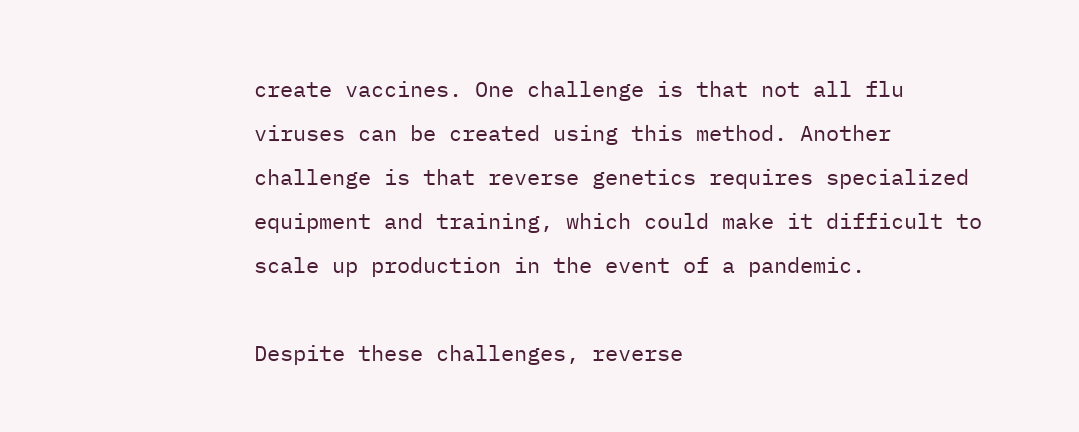create vaccines. One challenge is that not all flu viruses can be created using this method. Another challenge is that reverse genetics requires specialized equipment and training, which could make it difficult to scale up production in the event of a pandemic.

Despite these challenges, reverse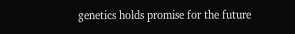genetics holds promise for the future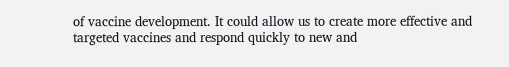of vaccine development. It could allow us to create more effective and targeted vaccines and respond quickly to new and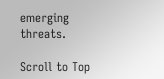emerging threats.

Scroll to Top